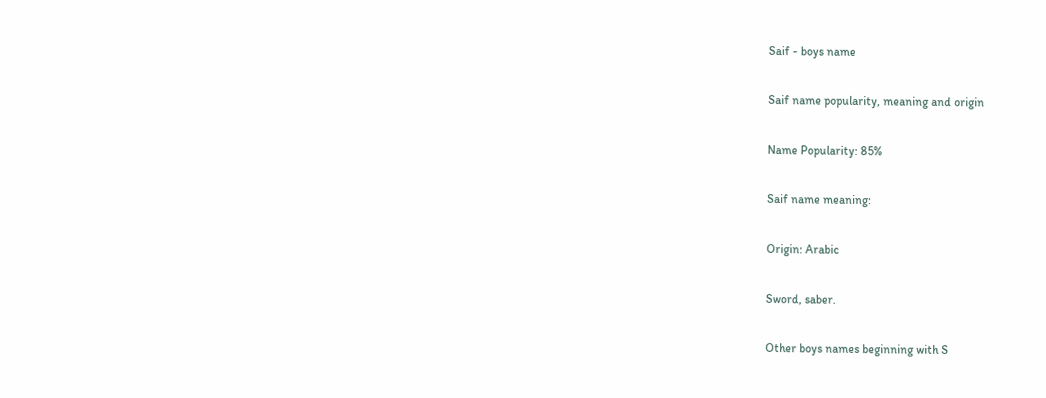Saif - boys name

Saif name popularity, meaning and origin

Name Popularity: 85%

Saif name meaning:

Origin: Arabic

Sword, saber.

Other boys names beginning with S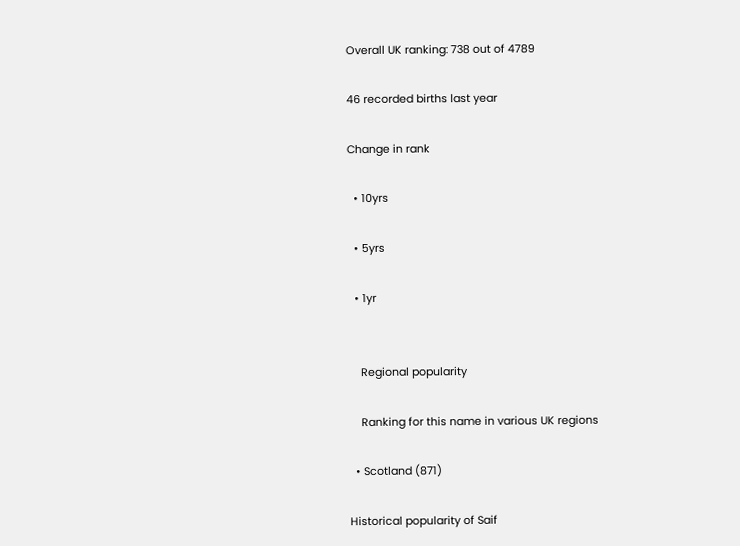Overall UK ranking: 738 out of 4789

46 recorded births last year

Change in rank

  • 10yrs

  • 5yrs

  • 1yr


    Regional popularity

    Ranking for this name in various UK regions

  • Scotland (871)

Historical popularity of Saif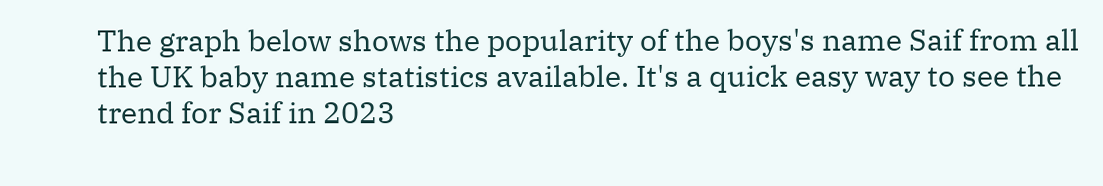The graph below shows the popularity of the boys's name Saif from all the UK baby name statistics available. It's a quick easy way to see the trend for Saif in 2023